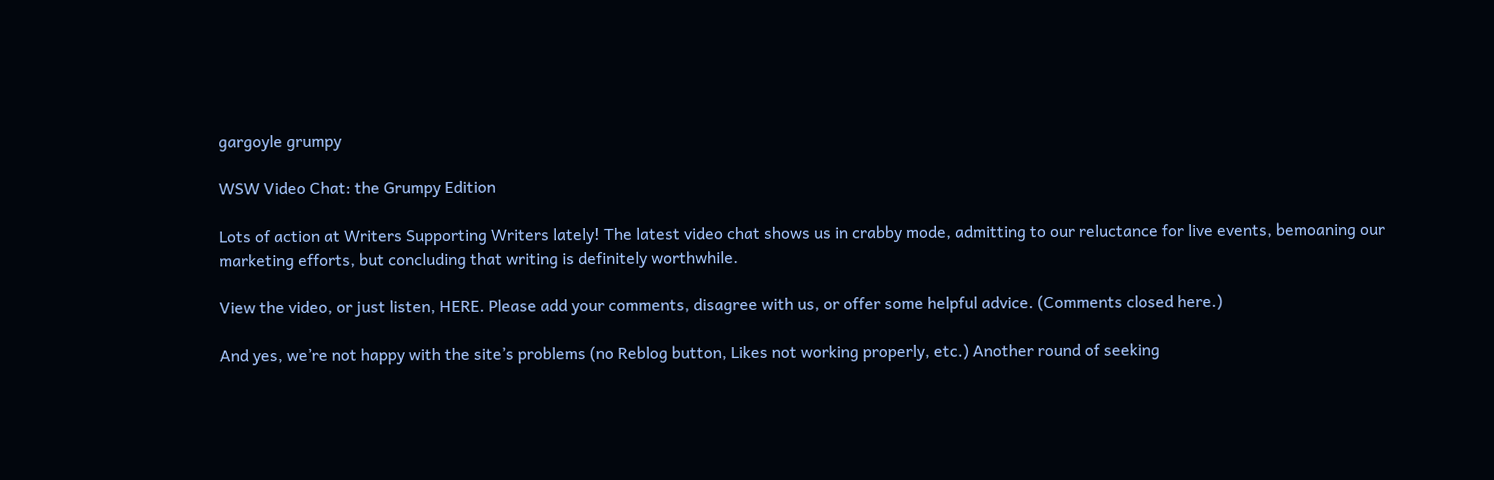gargoyle grumpy

WSW Video Chat: the Grumpy Edition

Lots of action at Writers Supporting Writers lately! The latest video chat shows us in crabby mode, admitting to our reluctance for live events, bemoaning our marketing efforts, but concluding that writing is definitely worthwhile.

View the video, or just listen, HERE. Please add your comments, disagree with us, or offer some helpful advice. (Comments closed here.)

And yes, we’re not happy with the site’s problems (no Reblog button, Likes not working properly, etc.) Another round of seeking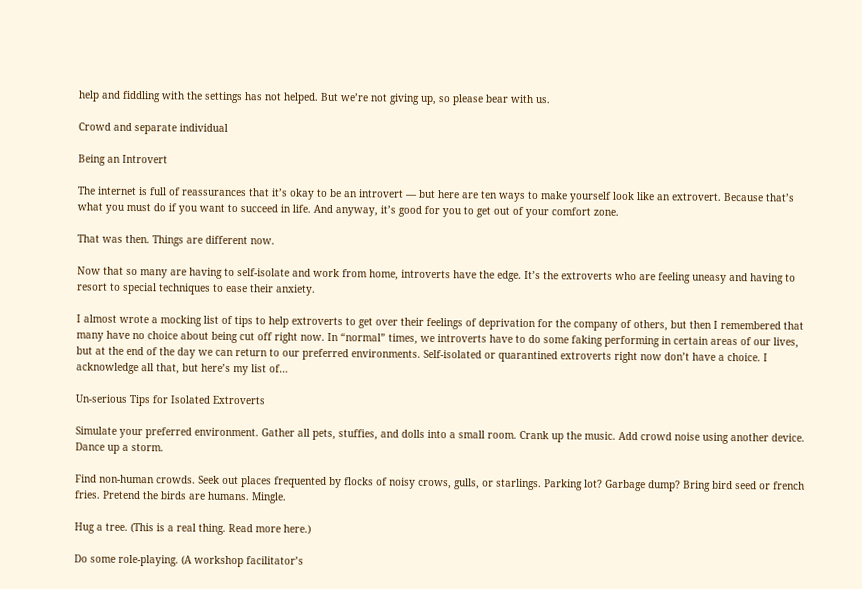help and fiddling with the settings has not helped. But we’re not giving up, so please bear with us.

Crowd and separate individual

Being an Introvert

The internet is full of reassurances that it’s okay to be an introvert — but here are ten ways to make yourself look like an extrovert. Because that’s what you must do if you want to succeed in life. And anyway, it’s good for you to get out of your comfort zone.

That was then. Things are different now.

Now that so many are having to self-isolate and work from home, introverts have the edge. It’s the extroverts who are feeling uneasy and having to resort to special techniques to ease their anxiety.

I almost wrote a mocking list of tips to help extroverts to get over their feelings of deprivation for the company of others, but then I remembered that many have no choice about being cut off right now. In “normal” times, we introverts have to do some faking performing in certain areas of our lives, but at the end of the day we can return to our preferred environments. Self-isolated or quarantined extroverts right now don’t have a choice. I acknowledge all that, but here’s my list of…

Un-serious Tips for Isolated Extroverts

Simulate your preferred environment. Gather all pets, stuffies, and dolls into a small room. Crank up the music. Add crowd noise using another device. Dance up a storm.

Find non-human crowds. Seek out places frequented by flocks of noisy crows, gulls, or starlings. Parking lot? Garbage dump? Bring bird seed or french fries. Pretend the birds are humans. Mingle.

Hug a tree. (This is a real thing. Read more here.)

Do some role-playing. (A workshop facilitator’s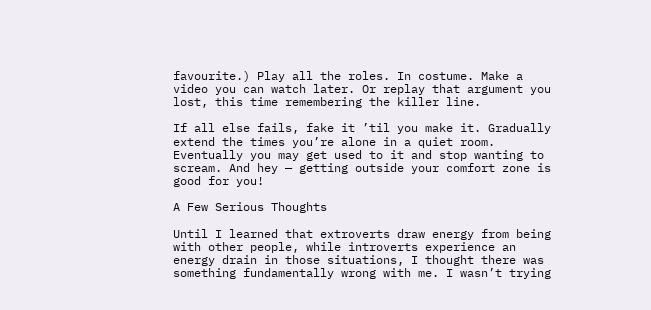favourite.) Play all the roles. In costume. Make a video you can watch later. Or replay that argument you lost, this time remembering the killer line.

If all else fails, fake it ’til you make it. Gradually extend the times you’re alone in a quiet room. Eventually you may get used to it and stop wanting to scream. And hey — getting outside your comfort zone is good for you!

A Few Serious Thoughts

Until I learned that extroverts draw energy from being with other people, while introverts experience an energy drain in those situations, I thought there was something fundamentally wrong with me. I wasn’t trying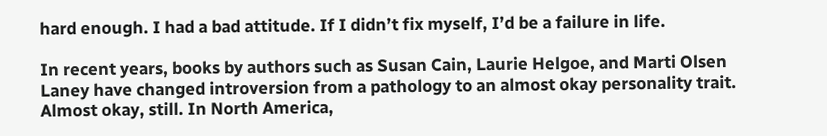hard enough. I had a bad attitude. If I didn’t fix myself, I’d be a failure in life.

In recent years, books by authors such as Susan Cain, Laurie Helgoe, and Marti Olsen Laney have changed introversion from a pathology to an almost okay personality trait. Almost okay, still. In North America,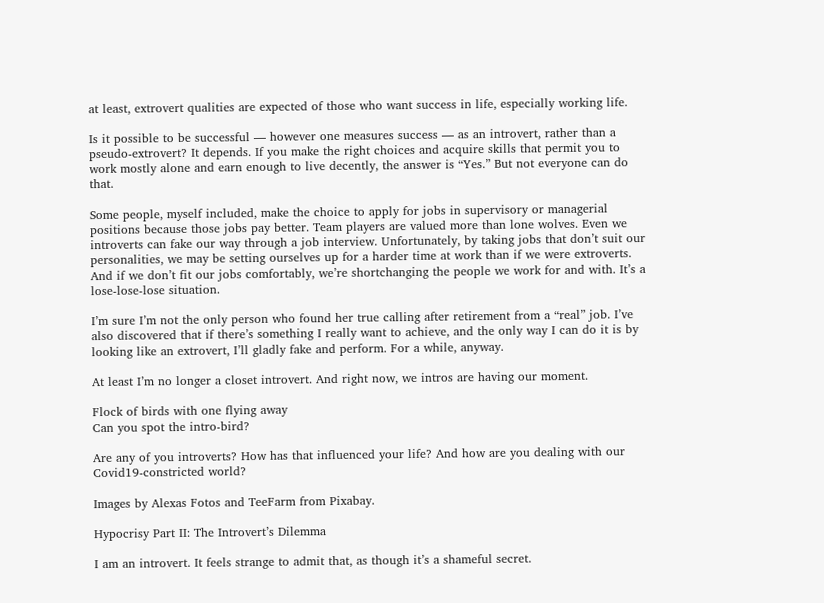at least, extrovert qualities are expected of those who want success in life, especially working life.

Is it possible to be successful — however one measures success — as an introvert, rather than a pseudo-extrovert? It depends. If you make the right choices and acquire skills that permit you to work mostly alone and earn enough to live decently, the answer is “Yes.” But not everyone can do that.

Some people, myself included, make the choice to apply for jobs in supervisory or managerial positions because those jobs pay better. Team players are valued more than lone wolves. Even we introverts can fake our way through a job interview. Unfortunately, by taking jobs that don’t suit our personalities, we may be setting ourselves up for a harder time at work than if we were extroverts. And if we don’t fit our jobs comfortably, we’re shortchanging the people we work for and with. It’s a lose-lose-lose situation.

I’m sure I’m not the only person who found her true calling after retirement from a “real” job. I’ve also discovered that if there’s something I really want to achieve, and the only way I can do it is by looking like an extrovert, I’ll gladly fake and perform. For a while, anyway.

At least I’m no longer a closet introvert. And right now, we intros are having our moment.

Flock of birds with one flying away
Can you spot the intro-bird?

Are any of you introverts? How has that influenced your life? And how are you dealing with our Covid19-constricted world?

Images by Alexas Fotos and TeeFarm from Pixabay.

Hypocrisy Part II: The Introvert’s Dilemma

I am an introvert. It feels strange to admit that, as though it’s a shameful secret.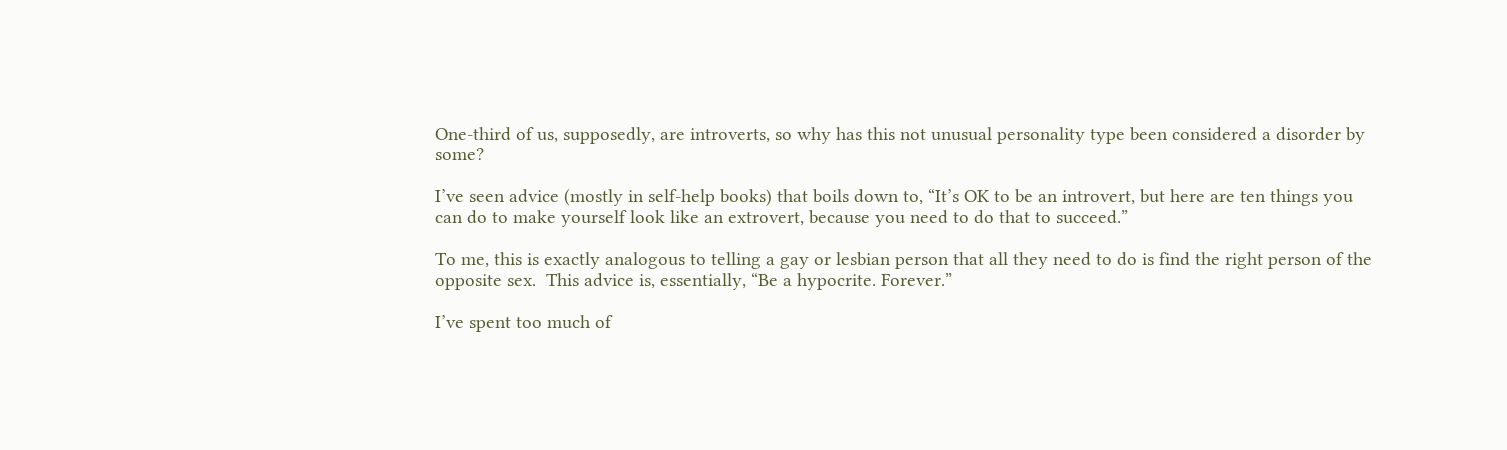One-third of us, supposedly, are introverts, so why has this not unusual personality type been considered a disorder by some?

I’ve seen advice (mostly in self-help books) that boils down to, “It’s OK to be an introvert, but here are ten things you can do to make yourself look like an extrovert, because you need to do that to succeed.”

To me, this is exactly analogous to telling a gay or lesbian person that all they need to do is find the right person of the opposite sex.  This advice is, essentially, “Be a hypocrite. Forever.”

I’ve spent too much of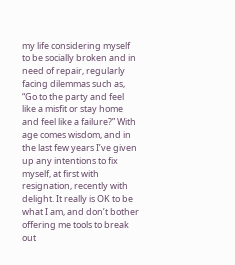my life considering myself to be socially broken and in need of repair, regularly facing dilemmas such as, “Go to the party and feel like a misfit or stay home and feel like a failure?” With age comes wisdom, and in the last few years I’ve given up any intentions to fix myself, at first with resignation, recently with delight. It really is OK to be what I am, and don’t bother offering me tools to break out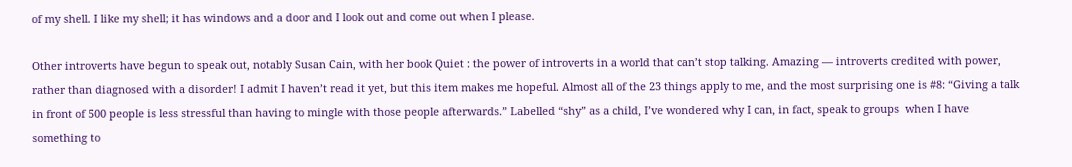of my shell. I like my shell; it has windows and a door and I look out and come out when I please.

Other introverts have begun to speak out, notably Susan Cain, with her book Quiet : the power of introverts in a world that can’t stop talking. Amazing — introverts credited with power, rather than diagnosed with a disorder! I admit I haven’t read it yet, but this item makes me hopeful. Almost all of the 23 things apply to me, and the most surprising one is #8: “Giving a talk in front of 500 people is less stressful than having to mingle with those people afterwards.” Labelled “shy” as a child, I’ve wondered why I can, in fact, speak to groups  when I have something to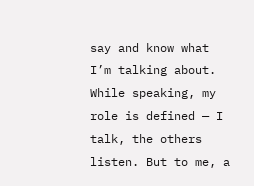say and know what I’m talking about. While speaking, my role is defined — I talk, the others listen. But to me, a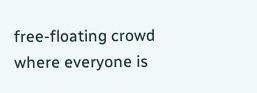free-floating crowd where everyone is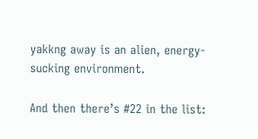yakkng away is an alien, energy-sucking environment.

And then there’s #22 in the list: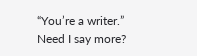“You’re a writer.” Need I say more?